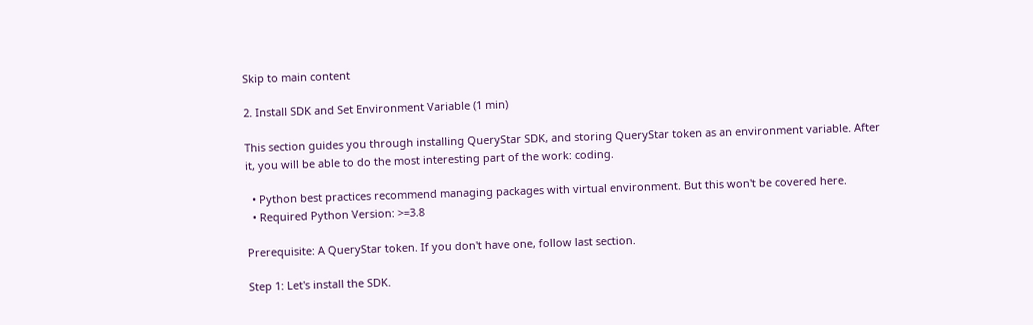Skip to main content

2. Install SDK and Set Environment Variable (1 min)

This section guides you through installing QueryStar SDK, and storing QueryStar token as an environment variable. After it, you will be able to do the most interesting part of the work: coding.

  • Python best practices recommend managing packages with virtual environment. But this won't be covered here.
  • Required Python Version: >=3.8

Prerequisite: A QueryStar token. If you don't have one, follow last section.

Step 1: Let's install the SDK.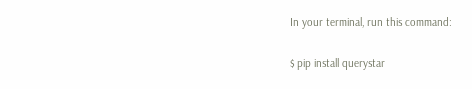In your terminal, run this command:

$ pip install querystar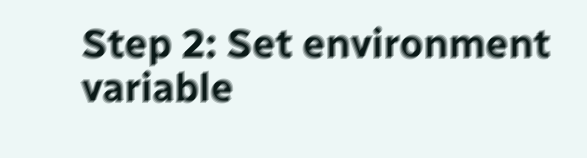Step 2: Set environment variable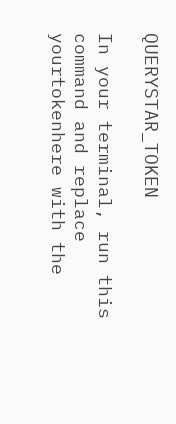QUERYSTAR_TOKEN

In your terminal, run this command and replace yourtokenhere with the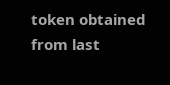token obtained from last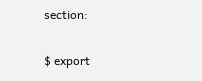section:

$ export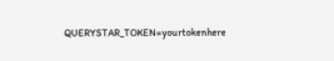QUERYSTAR_TOKEN=yourtokenhere